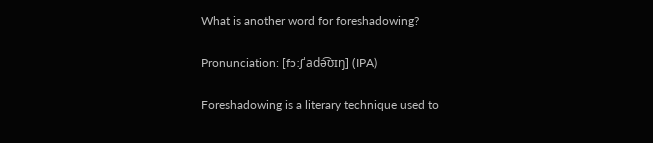What is another word for foreshadowing?

Pronunciation: [fɔːʃˈadə͡ʊɪŋ] (IPA)

Foreshadowing is a literary technique used to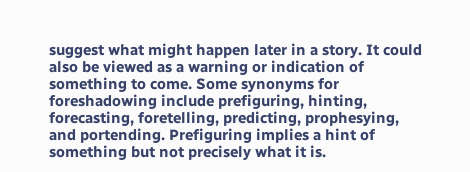suggest what might happen later in a story. It could also be viewed as a warning or indication of something to come. Some synonyms for foreshadowing include prefiguring, hinting, forecasting, foretelling, predicting, prophesying, and portending. Prefiguring implies a hint of something but not precisely what it is.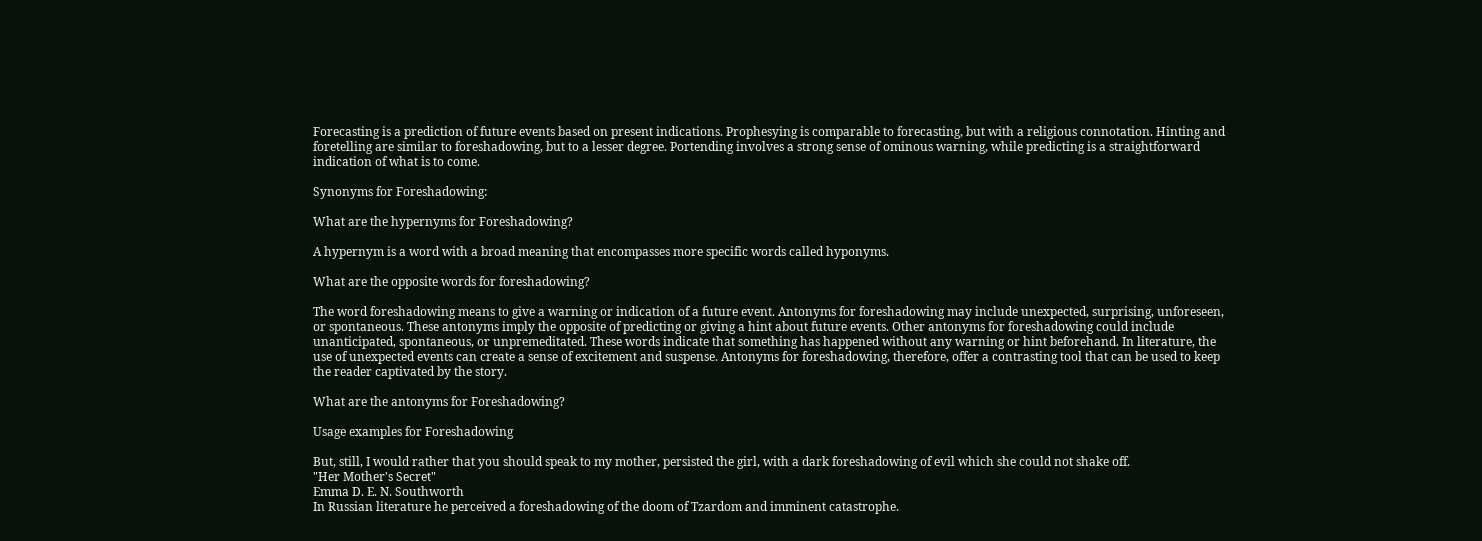Forecasting is a prediction of future events based on present indications. Prophesying is comparable to forecasting, but with a religious connotation. Hinting and foretelling are similar to foreshadowing, but to a lesser degree. Portending involves a strong sense of ominous warning, while predicting is a straightforward indication of what is to come.

Synonyms for Foreshadowing:

What are the hypernyms for Foreshadowing?

A hypernym is a word with a broad meaning that encompasses more specific words called hyponyms.

What are the opposite words for foreshadowing?

The word foreshadowing means to give a warning or indication of a future event. Antonyms for foreshadowing may include unexpected, surprising, unforeseen, or spontaneous. These antonyms imply the opposite of predicting or giving a hint about future events. Other antonyms for foreshadowing could include unanticipated, spontaneous, or unpremeditated. These words indicate that something has happened without any warning or hint beforehand. In literature, the use of unexpected events can create a sense of excitement and suspense. Antonyms for foreshadowing, therefore, offer a contrasting tool that can be used to keep the reader captivated by the story.

What are the antonyms for Foreshadowing?

Usage examples for Foreshadowing

But, still, I would rather that you should speak to my mother, persisted the girl, with a dark foreshadowing of evil which she could not shake off.
"Her Mother's Secret"
Emma D. E. N. Southworth
In Russian literature he perceived a foreshadowing of the doom of Tzardom and imminent catastrophe.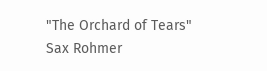"The Orchard of Tears"
Sax Rohmer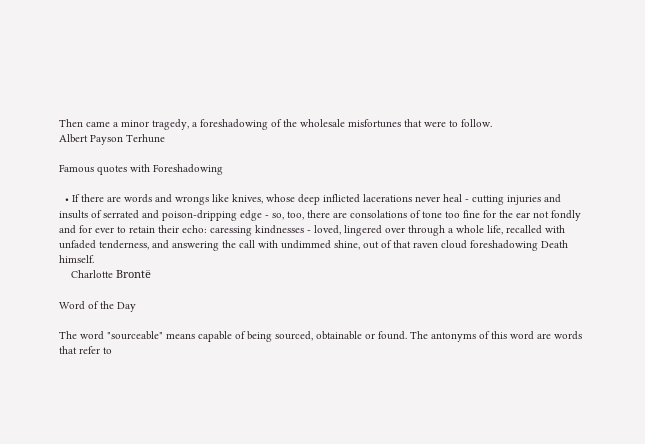Then came a minor tragedy, a foreshadowing of the wholesale misfortunes that were to follow.
Albert Payson Terhune

Famous quotes with Foreshadowing

  • If there are words and wrongs like knives, whose deep inflicted lacerations never heal - cutting injuries and insults of serrated and poison-dripping edge - so, too, there are consolations of tone too fine for the ear not fondly and for ever to retain their echo: caressing kindnesses - loved, lingered over through a whole life, recalled with unfaded tenderness, and answering the call with undimmed shine, out of that raven cloud foreshadowing Death himself.
    Charlotte Brontë

Word of the Day

The word "sourceable" means capable of being sourced, obtainable or found. The antonyms of this word are words that refer to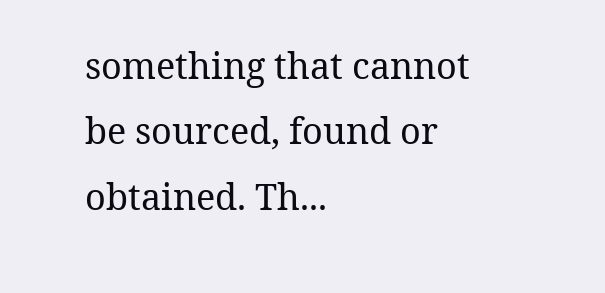something that cannot be sourced, found or obtained. Th...